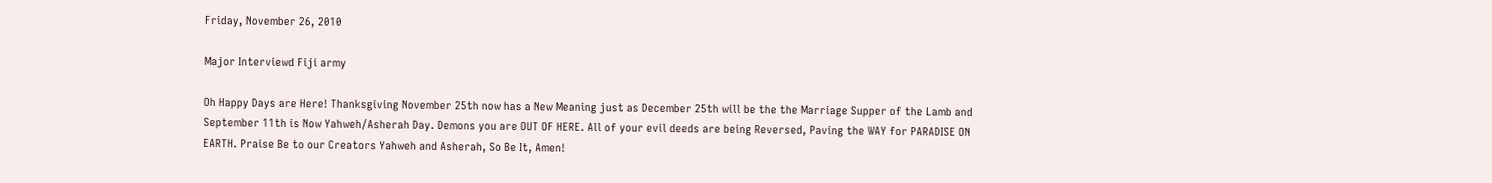Friday, November 26, 2010

Major Interviewd Fiji army

Oh Happy Days are Here! Thanksgiving November 25th now has a New Meaning just as December 25th will be the the Marriage Supper of the Lamb and September 11th is Now Yahweh/Asherah Day. Demons you are OUT OF HERE. All of your evil deeds are being Reversed, Paving the WAY for PARADISE ON EARTH. Praise Be to our Creators Yahweh and Asherah, So Be It, Amen!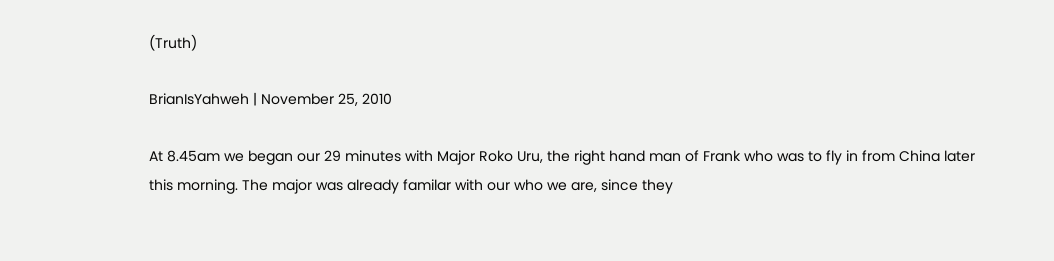(Truth)

BrianIsYahweh | November 25, 2010

At 8.45am we began our 29 minutes with Major Roko Uru, the right hand man of Frank who was to fly in from China later this morning. The major was already familar with our who we are, since they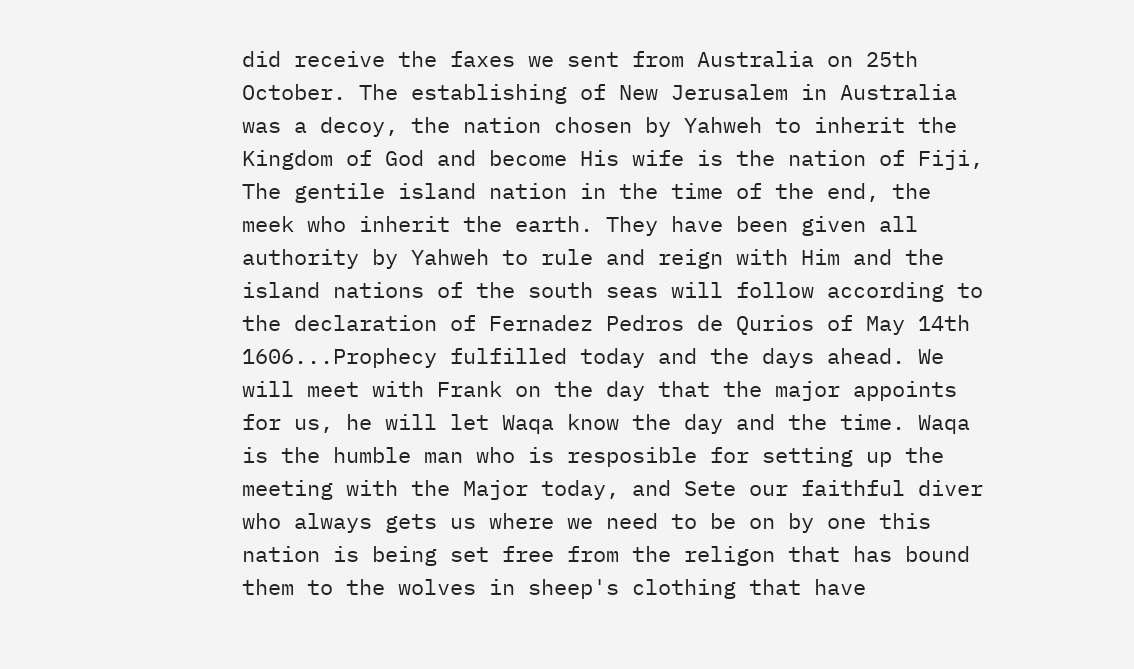did receive the faxes we sent from Australia on 25th October. The establishing of New Jerusalem in Australia was a decoy, the nation chosen by Yahweh to inherit the Kingdom of God and become His wife is the nation of Fiji, The gentile island nation in the time of the end, the meek who inherit the earth. They have been given all authority by Yahweh to rule and reign with Him and the island nations of the south seas will follow according to the declaration of Fernadez Pedros de Qurios of May 14th 1606...Prophecy fulfilled today and the days ahead. We will meet with Frank on the day that the major appoints for us, he will let Waqa know the day and the time. Waqa is the humble man who is resposible for setting up the meeting with the Major today, and Sete our faithful diver who always gets us where we need to be on by one this nation is being set free from the religon that has bound them to the wolves in sheep's clothing that have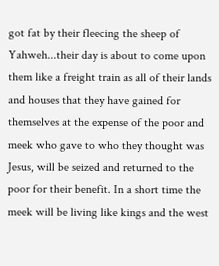got fat by their fleecing the sheep of Yahweh...their day is about to come upon them like a freight train as all of their lands and houses that they have gained for themselves at the expense of the poor and meek who gave to who they thought was Jesus, will be seized and returned to the poor for their benefit. In a short time the meek will be living like kings and the west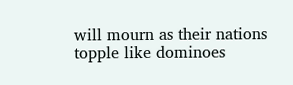will mourn as their nations topple like dominoes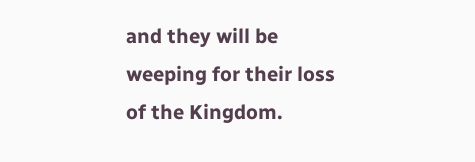and they will be weeping for their loss of the Kingdom.